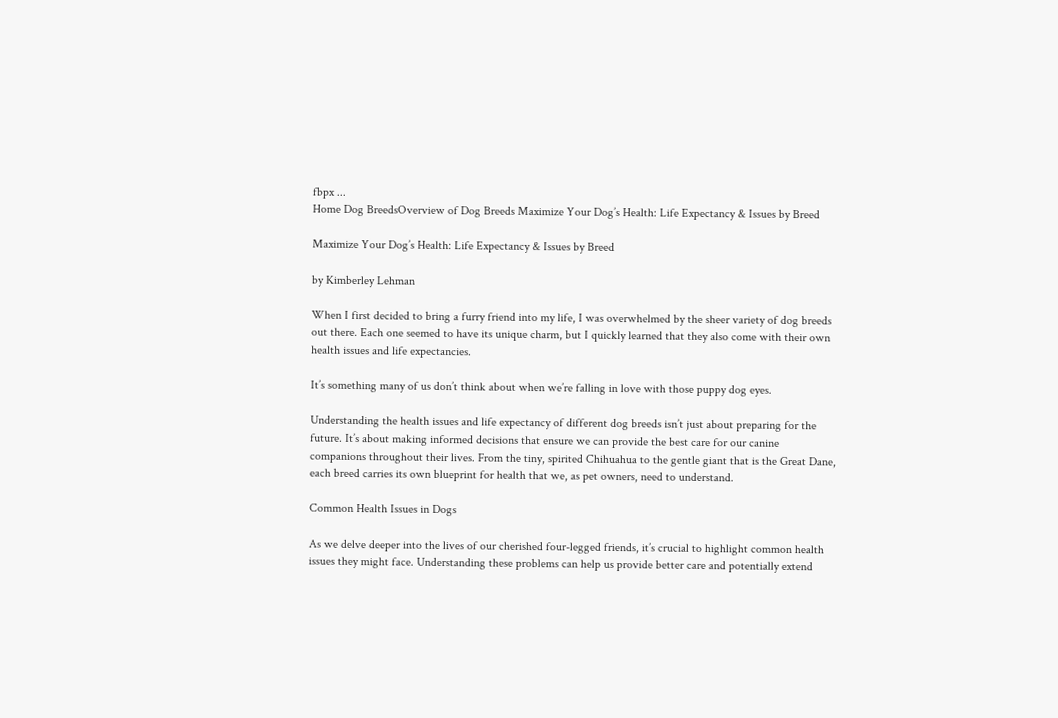fbpx ...
Home Dog BreedsOverview of Dog Breeds Maximize Your Dog’s Health: Life Expectancy & Issues by Breed

Maximize Your Dog’s Health: Life Expectancy & Issues by Breed

by Kimberley Lehman

When I first decided to bring a furry friend into my life, I was overwhelmed by the sheer variety of dog breeds out there. Each one seemed to have its unique charm, but I quickly learned that they also come with their own health issues and life expectancies.

It’s something many of us don’t think about when we’re falling in love with those puppy dog eyes.

Understanding the health issues and life expectancy of different dog breeds isn’t just about preparing for the future. It’s about making informed decisions that ensure we can provide the best care for our canine companions throughout their lives. From the tiny, spirited Chihuahua to the gentle giant that is the Great Dane, each breed carries its own blueprint for health that we, as pet owners, need to understand.

Common Health Issues in Dogs

As we delve deeper into the lives of our cherished four-legged friends, it’s crucial to highlight common health issues they might face. Understanding these problems can help us provide better care and potentially extend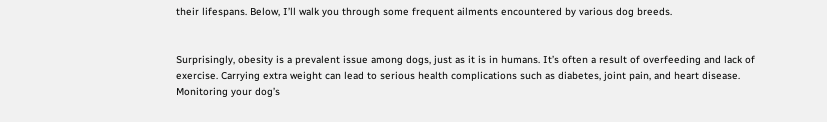their lifespans. Below, I’ll walk you through some frequent ailments encountered by various dog breeds.


Surprisingly, obesity is a prevalent issue among dogs, just as it is in humans. It’s often a result of overfeeding and lack of exercise. Carrying extra weight can lead to serious health complications such as diabetes, joint pain, and heart disease. Monitoring your dog’s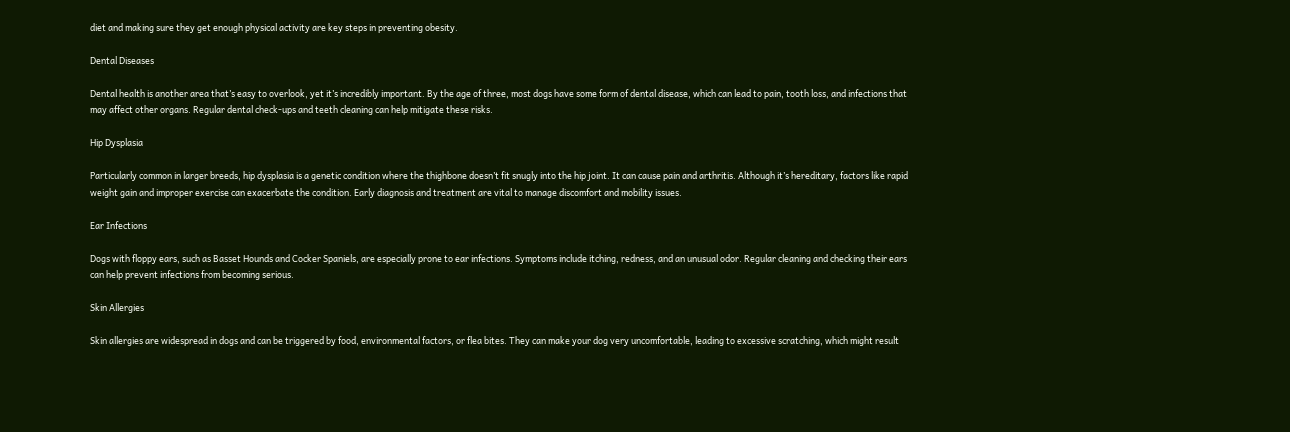diet and making sure they get enough physical activity are key steps in preventing obesity.

Dental Diseases

Dental health is another area that’s easy to overlook, yet it’s incredibly important. By the age of three, most dogs have some form of dental disease, which can lead to pain, tooth loss, and infections that may affect other organs. Regular dental check-ups and teeth cleaning can help mitigate these risks.

Hip Dysplasia

Particularly common in larger breeds, hip dysplasia is a genetic condition where the thighbone doesn’t fit snugly into the hip joint. It can cause pain and arthritis. Although it’s hereditary, factors like rapid weight gain and improper exercise can exacerbate the condition. Early diagnosis and treatment are vital to manage discomfort and mobility issues.

Ear Infections

Dogs with floppy ears, such as Basset Hounds and Cocker Spaniels, are especially prone to ear infections. Symptoms include itching, redness, and an unusual odor. Regular cleaning and checking their ears can help prevent infections from becoming serious.

Skin Allergies

Skin allergies are widespread in dogs and can be triggered by food, environmental factors, or flea bites. They can make your dog very uncomfortable, leading to excessive scratching, which might result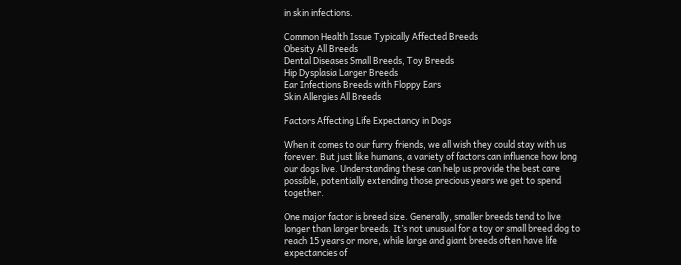in skin infections.

Common Health Issue Typically Affected Breeds
Obesity All Breeds
Dental Diseases Small Breeds, Toy Breeds
Hip Dysplasia Larger Breeds
Ear Infections Breeds with Floppy Ears
Skin Allergies All Breeds

Factors Affecting Life Expectancy in Dogs

When it comes to our furry friends, we all wish they could stay with us forever. But just like humans, a variety of factors can influence how long our dogs live. Understanding these can help us provide the best care possible, potentially extending those precious years we get to spend together.

One major factor is breed size. Generally, smaller breeds tend to live longer than larger breeds. It’s not unusual for a toy or small breed dog to reach 15 years or more, while large and giant breeds often have life expectancies of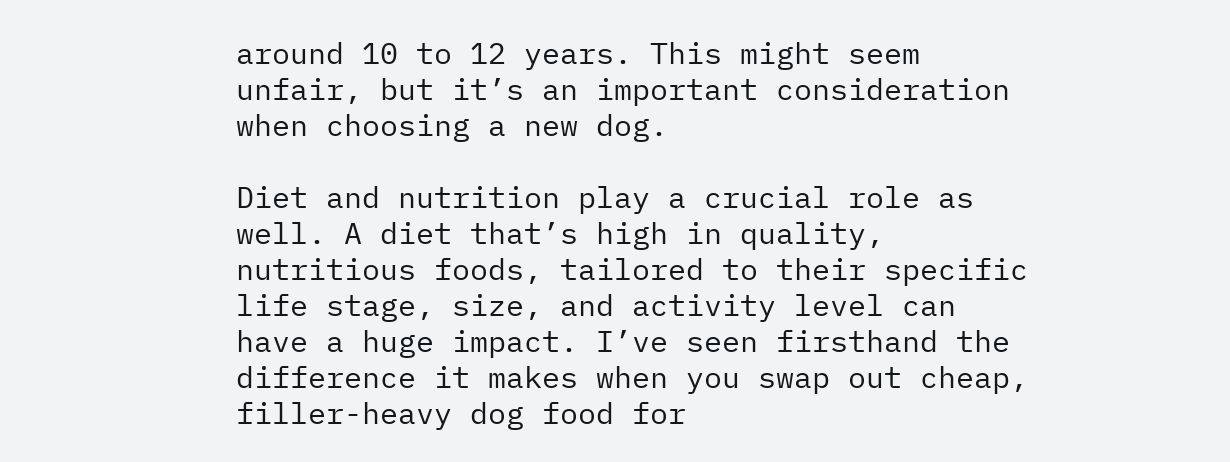around 10 to 12 years. This might seem unfair, but it’s an important consideration when choosing a new dog.

Diet and nutrition play a crucial role as well. A diet that’s high in quality, nutritious foods, tailored to their specific life stage, size, and activity level can have a huge impact. I’ve seen firsthand the difference it makes when you swap out cheap, filler-heavy dog food for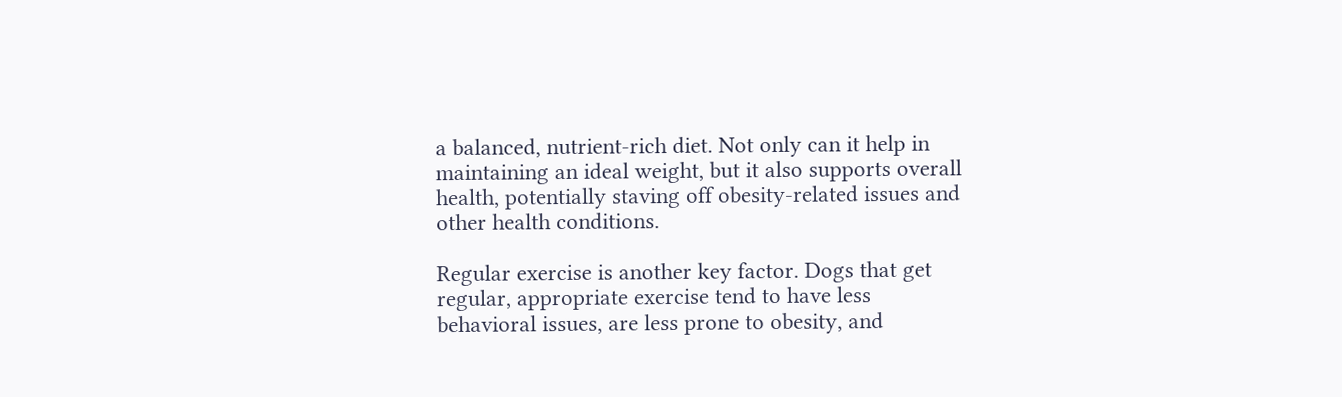a balanced, nutrient-rich diet. Not only can it help in maintaining an ideal weight, but it also supports overall health, potentially staving off obesity-related issues and other health conditions.

Regular exercise is another key factor. Dogs that get regular, appropriate exercise tend to have less behavioral issues, are less prone to obesity, and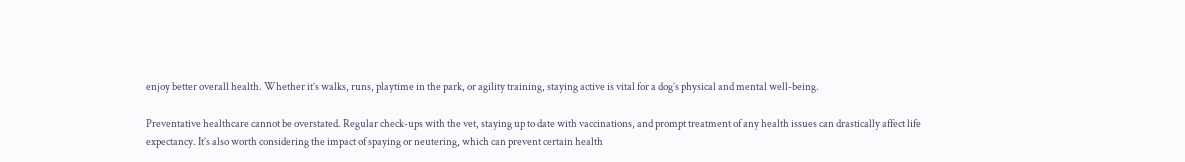enjoy better overall health. Whether it’s walks, runs, playtime in the park, or agility training, staying active is vital for a dog’s physical and mental well-being.

Preventative healthcare cannot be overstated. Regular check-ups with the vet, staying up to date with vaccinations, and prompt treatment of any health issues can drastically affect life expectancy. It’s also worth considering the impact of spaying or neutering, which can prevent certain health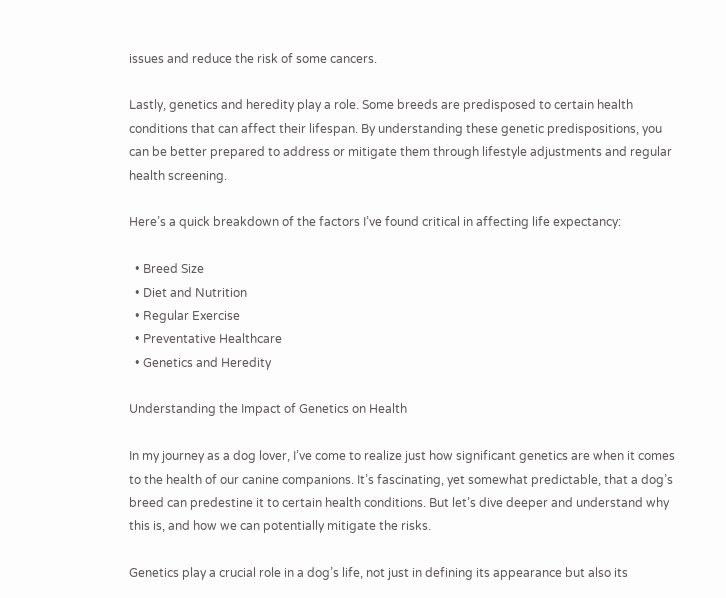issues and reduce the risk of some cancers.

Lastly, genetics and heredity play a role. Some breeds are predisposed to certain health conditions that can affect their lifespan. By understanding these genetic predispositions, you can be better prepared to address or mitigate them through lifestyle adjustments and regular health screening.

Here’s a quick breakdown of the factors I’ve found critical in affecting life expectancy:

  • Breed Size
  • Diet and Nutrition
  • Regular Exercise
  • Preventative Healthcare
  • Genetics and Heredity

Understanding the Impact of Genetics on Health

In my journey as a dog lover, I’ve come to realize just how significant genetics are when it comes to the health of our canine companions. It’s fascinating, yet somewhat predictable, that a dog’s breed can predestine it to certain health conditions. But let’s dive deeper and understand why this is, and how we can potentially mitigate the risks.

Genetics play a crucial role in a dog’s life, not just in defining its appearance but also its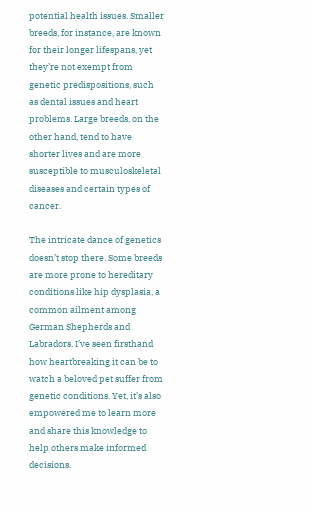potential health issues. Smaller breeds, for instance, are known for their longer lifespans, yet they’re not exempt from genetic predispositions, such as dental issues and heart problems. Large breeds, on the other hand, tend to have shorter lives and are more susceptible to musculoskeletal diseases and certain types of cancer.

The intricate dance of genetics doesn’t stop there. Some breeds are more prone to hereditary conditions like hip dysplasia, a common ailment among German Shepherds and Labradors. I’ve seen firsthand how heartbreaking it can be to watch a beloved pet suffer from genetic conditions. Yet, it’s also empowered me to learn more and share this knowledge to help others make informed decisions.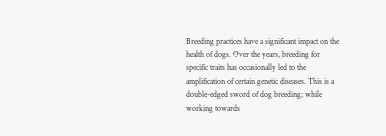Breeding practices have a significant impact on the health of dogs. Over the years, breeding for specific traits has occasionally led to the amplification of certain genetic diseases. This is a double-edged sword of dog breeding; while working towards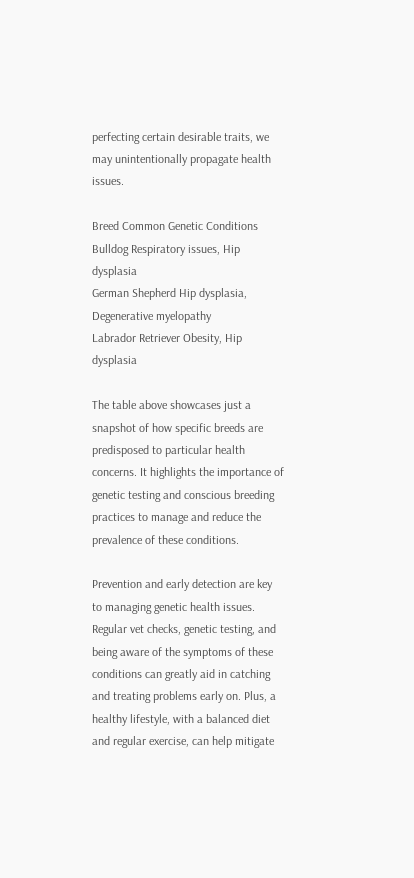perfecting certain desirable traits, we may unintentionally propagate health issues.

Breed Common Genetic Conditions
Bulldog Respiratory issues, Hip dysplasia
German Shepherd Hip dysplasia, Degenerative myelopathy
Labrador Retriever Obesity, Hip dysplasia

The table above showcases just a snapshot of how specific breeds are predisposed to particular health concerns. It highlights the importance of genetic testing and conscious breeding practices to manage and reduce the prevalence of these conditions.

Prevention and early detection are key to managing genetic health issues. Regular vet checks, genetic testing, and being aware of the symptoms of these conditions can greatly aid in catching and treating problems early on. Plus, a healthy lifestyle, with a balanced diet and regular exercise, can help mitigate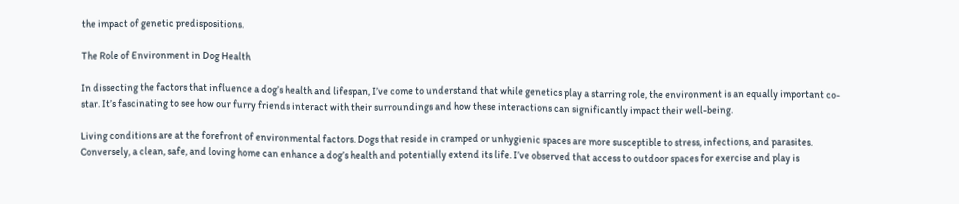the impact of genetic predispositions.

The Role of Environment in Dog Health

In dissecting the factors that influence a dog’s health and lifespan, I’ve come to understand that while genetics play a starring role, the environment is an equally important co-star. It’s fascinating to see how our furry friends interact with their surroundings and how these interactions can significantly impact their well-being.

Living conditions are at the forefront of environmental factors. Dogs that reside in cramped or unhygienic spaces are more susceptible to stress, infections, and parasites. Conversely, a clean, safe, and loving home can enhance a dog’s health and potentially extend its life. I’ve observed that access to outdoor spaces for exercise and play is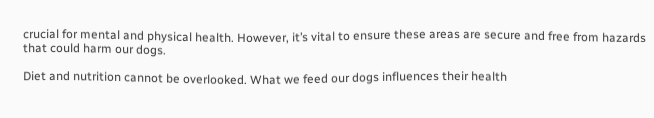crucial for mental and physical health. However, it’s vital to ensure these areas are secure and free from hazards that could harm our dogs.

Diet and nutrition cannot be overlooked. What we feed our dogs influences their health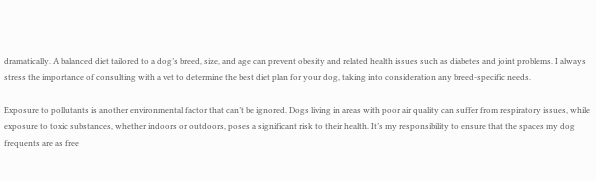dramatically. A balanced diet tailored to a dog’s breed, size, and age can prevent obesity and related health issues such as diabetes and joint problems. I always stress the importance of consulting with a vet to determine the best diet plan for your dog, taking into consideration any breed-specific needs.

Exposure to pollutants is another environmental factor that can’t be ignored. Dogs living in areas with poor air quality can suffer from respiratory issues, while exposure to toxic substances, whether indoors or outdoors, poses a significant risk to their health. It’s my responsibility to ensure that the spaces my dog frequents are as free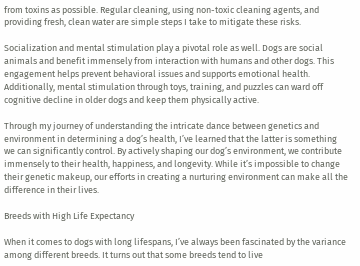from toxins as possible. Regular cleaning, using non-toxic cleaning agents, and providing fresh, clean water are simple steps I take to mitigate these risks.

Socialization and mental stimulation play a pivotal role as well. Dogs are social animals and benefit immensely from interaction with humans and other dogs. This engagement helps prevent behavioral issues and supports emotional health. Additionally, mental stimulation through toys, training, and puzzles can ward off cognitive decline in older dogs and keep them physically active.

Through my journey of understanding the intricate dance between genetics and environment in determining a dog’s health, I’ve learned that the latter is something we can significantly control. By actively shaping our dog’s environment, we contribute immensely to their health, happiness, and longevity. While it’s impossible to change their genetic makeup, our efforts in creating a nurturing environment can make all the difference in their lives.

Breeds with High Life Expectancy

When it comes to dogs with long lifespans, I’ve always been fascinated by the variance among different breeds. It turns out that some breeds tend to live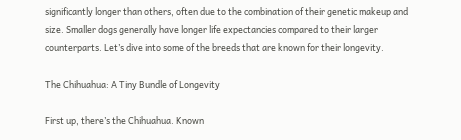significantly longer than others, often due to the combination of their genetic makeup and size. Smaller dogs generally have longer life expectancies compared to their larger counterparts. Let’s dive into some of the breeds that are known for their longevity.

The Chihuahua: A Tiny Bundle of Longevity

First up, there’s the Chihuahua. Known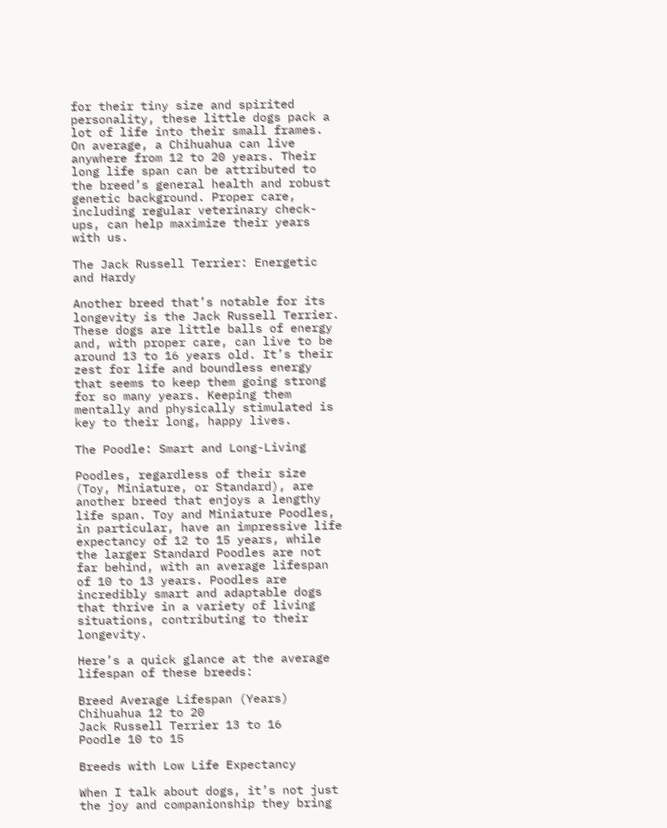for their tiny size and spirited personality, these little dogs pack a lot of life into their small frames. On average, a Chihuahua can live anywhere from 12 to 20 years. Their long life span can be attributed to the breed’s general health and robust genetic background. Proper care, including regular veterinary check-ups, can help maximize their years with us.

The Jack Russell Terrier: Energetic and Hardy

Another breed that’s notable for its longevity is the Jack Russell Terrier. These dogs are little balls of energy and, with proper care, can live to be around 13 to 16 years old. It’s their zest for life and boundless energy that seems to keep them going strong for so many years. Keeping them mentally and physically stimulated is key to their long, happy lives.

The Poodle: Smart and Long-Living

Poodles, regardless of their size (Toy, Miniature, or Standard), are another breed that enjoys a lengthy life span. Toy and Miniature Poodles, in particular, have an impressive life expectancy of 12 to 15 years, while the larger Standard Poodles are not far behind, with an average lifespan of 10 to 13 years. Poodles are incredibly smart and adaptable dogs that thrive in a variety of living situations, contributing to their longevity.

Here’s a quick glance at the average lifespan of these breeds:

Breed Average Lifespan (Years)
Chihuahua 12 to 20
Jack Russell Terrier 13 to 16
Poodle 10 to 15

Breeds with Low Life Expectancy

When I talk about dogs, it’s not just the joy and companionship they bring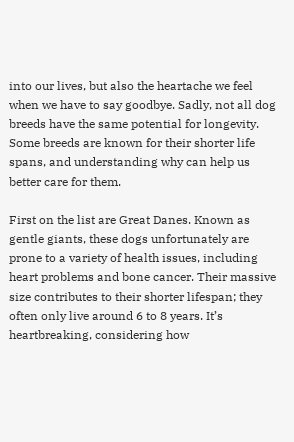into our lives, but also the heartache we feel when we have to say goodbye. Sadly, not all dog breeds have the same potential for longevity. Some breeds are known for their shorter life spans, and understanding why can help us better care for them.

First on the list are Great Danes. Known as gentle giants, these dogs unfortunately are prone to a variety of health issues, including heart problems and bone cancer. Their massive size contributes to their shorter lifespan; they often only live around 6 to 8 years. It’s heartbreaking, considering how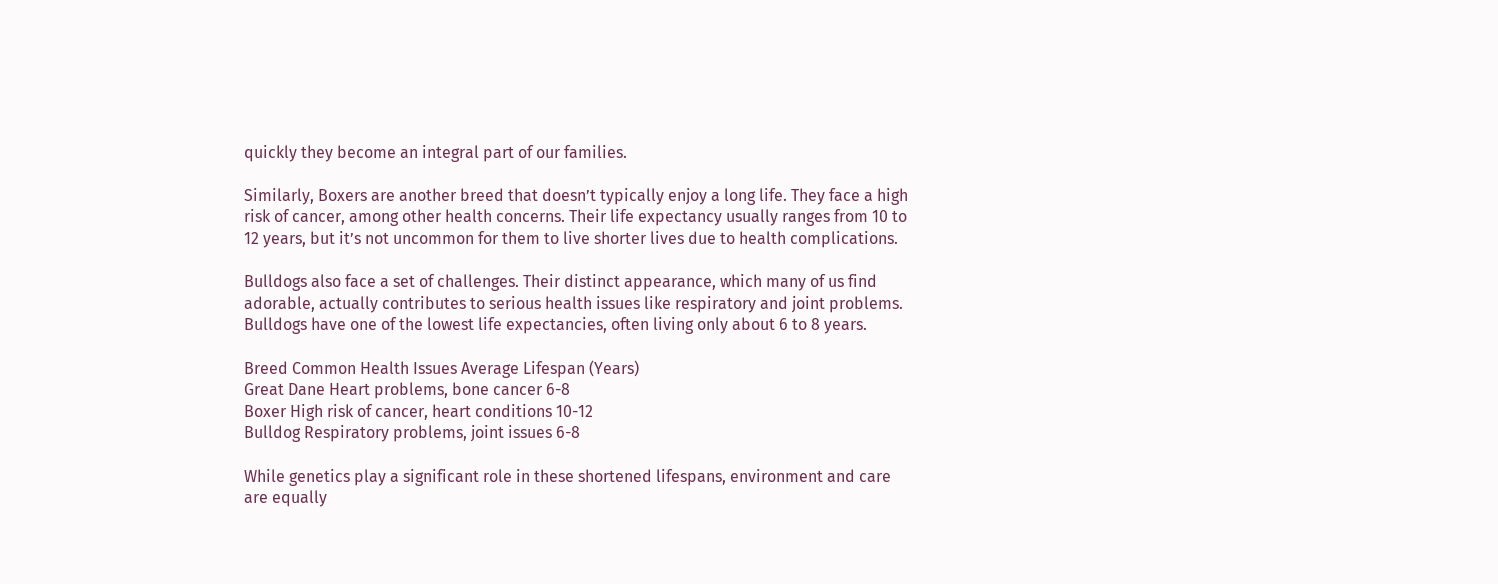quickly they become an integral part of our families.

Similarly, Boxers are another breed that doesn’t typically enjoy a long life. They face a high risk of cancer, among other health concerns. Their life expectancy usually ranges from 10 to 12 years, but it’s not uncommon for them to live shorter lives due to health complications.

Bulldogs also face a set of challenges. Their distinct appearance, which many of us find adorable, actually contributes to serious health issues like respiratory and joint problems. Bulldogs have one of the lowest life expectancies, often living only about 6 to 8 years.

Breed Common Health Issues Average Lifespan (Years)
Great Dane Heart problems, bone cancer 6-8
Boxer High risk of cancer, heart conditions 10-12
Bulldog Respiratory problems, joint issues 6-8

While genetics play a significant role in these shortened lifespans, environment and care are equally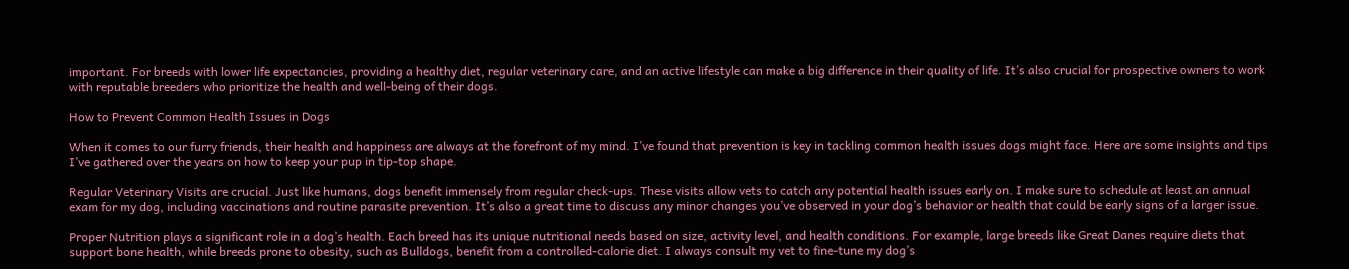important. For breeds with lower life expectancies, providing a healthy diet, regular veterinary care, and an active lifestyle can make a big difference in their quality of life. It’s also crucial for prospective owners to work with reputable breeders who prioritize the health and well-being of their dogs.

How to Prevent Common Health Issues in Dogs

When it comes to our furry friends, their health and happiness are always at the forefront of my mind. I’ve found that prevention is key in tackling common health issues dogs might face. Here are some insights and tips I’ve gathered over the years on how to keep your pup in tip-top shape.

Regular Veterinary Visits are crucial. Just like humans, dogs benefit immensely from regular check-ups. These visits allow vets to catch any potential health issues early on. I make sure to schedule at least an annual exam for my dog, including vaccinations and routine parasite prevention. It’s also a great time to discuss any minor changes you’ve observed in your dog’s behavior or health that could be early signs of a larger issue.

Proper Nutrition plays a significant role in a dog’s health. Each breed has its unique nutritional needs based on size, activity level, and health conditions. For example, large breeds like Great Danes require diets that support bone health, while breeds prone to obesity, such as Bulldogs, benefit from a controlled-calorie diet. I always consult my vet to fine-tune my dog’s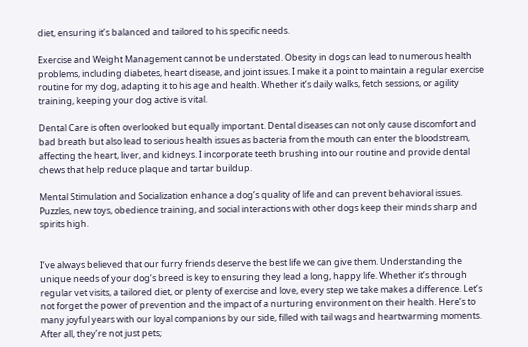diet, ensuring it’s balanced and tailored to his specific needs.

Exercise and Weight Management cannot be understated. Obesity in dogs can lead to numerous health problems, including diabetes, heart disease, and joint issues. I make it a point to maintain a regular exercise routine for my dog, adapting it to his age and health. Whether it’s daily walks, fetch sessions, or agility training, keeping your dog active is vital.

Dental Care is often overlooked but equally important. Dental diseases can not only cause discomfort and bad breath but also lead to serious health issues as bacteria from the mouth can enter the bloodstream, affecting the heart, liver, and kidneys. I incorporate teeth brushing into our routine and provide dental chews that help reduce plaque and tartar buildup.

Mental Stimulation and Socialization enhance a dog’s quality of life and can prevent behavioral issues. Puzzles, new toys, obedience training, and social interactions with other dogs keep their minds sharp and spirits high.


I’ve always believed that our furry friends deserve the best life we can give them. Understanding the unique needs of your dog’s breed is key to ensuring they lead a long, happy life. Whether it’s through regular vet visits, a tailored diet, or plenty of exercise and love, every step we take makes a difference. Let’s not forget the power of prevention and the impact of a nurturing environment on their health. Here’s to many joyful years with our loyal companions by our side, filled with tail wags and heartwarming moments. After all, they’re not just pets;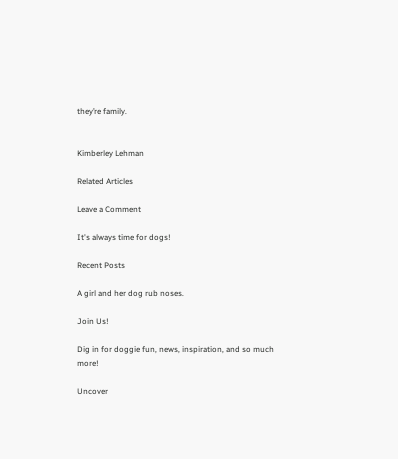they’re family.


Kimberley Lehman

Related Articles

Leave a Comment

It's always time for dogs!

Recent Posts

A girl and her dog rub noses.

Join Us!

Dig in for doggie fun, news, inspiration, and so much more!

Uncover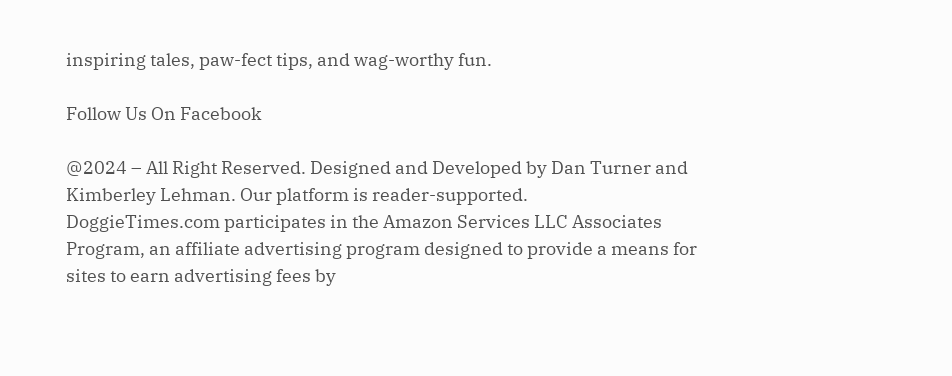inspiring tales, paw-fect tips, and wag-worthy fun.

Follow Us On Facebook

@2024 – All Right Reserved. Designed and Developed by Dan Turner and Kimberley Lehman. Our platform is reader-supported.
DoggieTimes.com participates in the Amazon Services LLC Associates Program, an affiliate advertising program designed to provide a means for sites to earn advertising fees by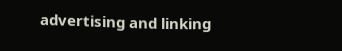advertising and linking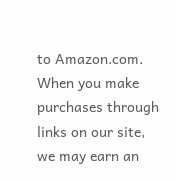to Amazon.com. When you make purchases through links on our site, we may earn an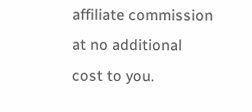affiliate commission at no additional cost to you.